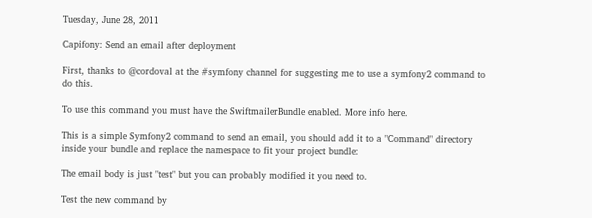Tuesday, June 28, 2011

Capifony: Send an email after deployment

First, thanks to @cordoval at the #symfony channel for suggesting me to use a symfony2 command to do this.

To use this command you must have the SwiftmailerBundle enabled. More info here.

This is a simple Symfony2 command to send an email, you should add it to a "Command" directory inside your bundle and replace the namespace to fit your project bundle:

The email body is just "test" but you can probably modified it you need to.

Test the new command by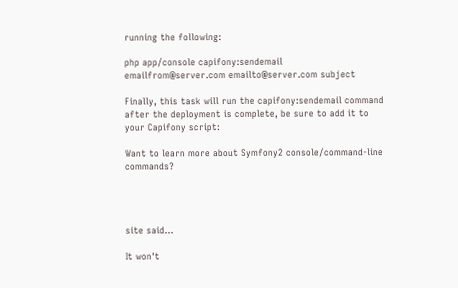running the following:

php app/console capifony:sendemail emailfrom@server.com emailto@server.com subject

Finally, this task will run the capifony:sendemail command after the deployment is complete, be sure to add it to your Capifony script:

Want to learn more about Symfony2 console/command-line commands?




site said...

It won't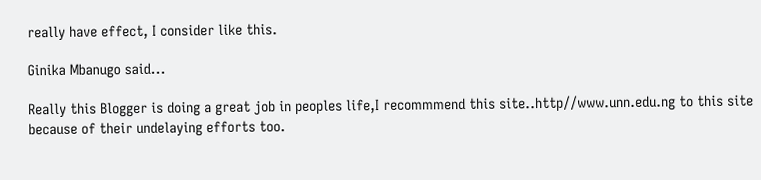really have effect, I consider like this.

Ginika Mbanugo said...

Really this Blogger is doing a great job in peoples life,I recommmend this site..http//www.unn.edu.ng to this site because of their undelaying efforts too.